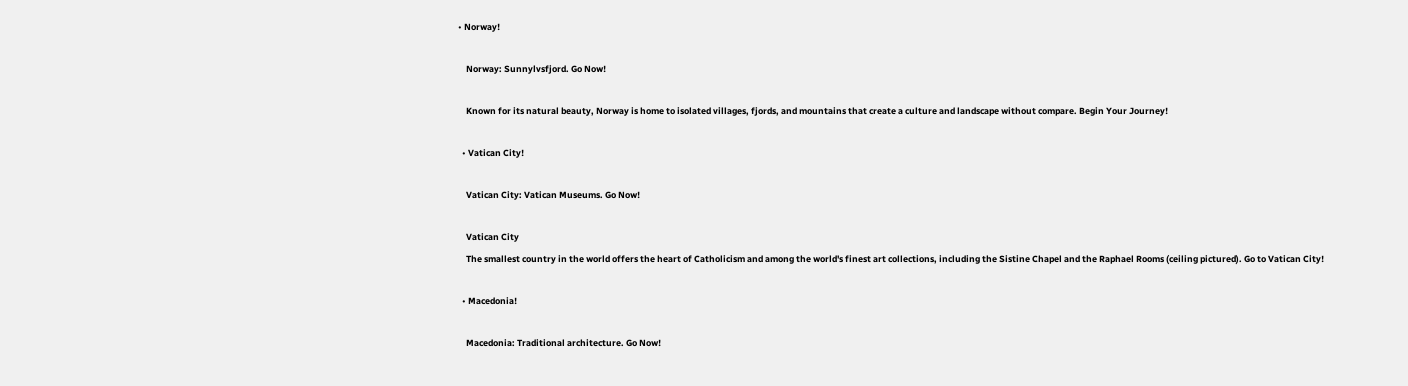• Norway!

    Norway: Sunnylvsfjord. Go Now!

    Known for its natural beauty, Norway is home to isolated villages, fjords, and mountains that create a culture and landscape without compare. Begin Your Journey!

  • Vatican City!

    Vatican City: Vatican Museums. Go Now!

    Vatican City
    The smallest country in the world offers the heart of Catholicism and among the world's finest art collections, including the Sistine Chapel and the Raphael Rooms (ceiling pictured). Go to Vatican City!

  • Macedonia!

    Macedonia: Traditional architecture. Go Now!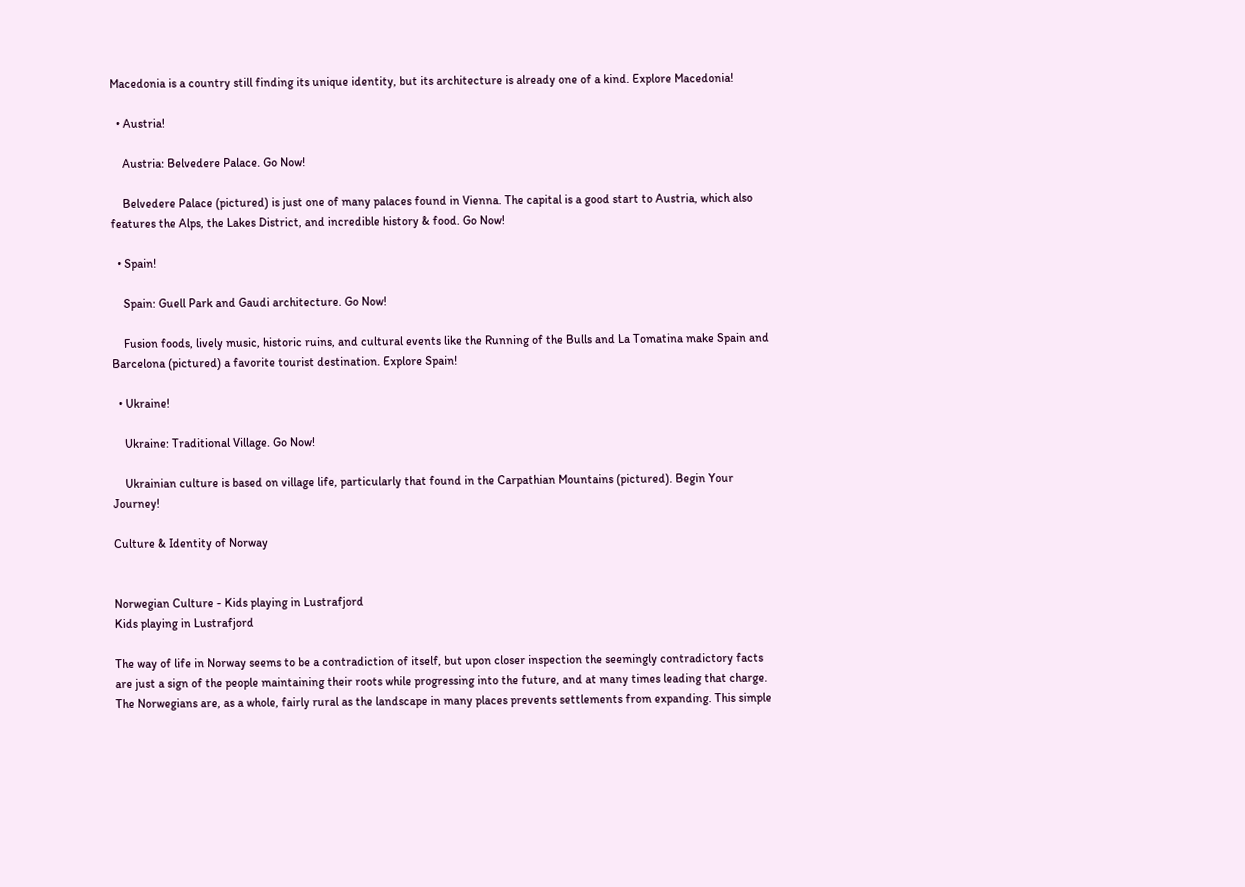Macedonia is a country still finding its unique identity, but its architecture is already one of a kind. Explore Macedonia!

  • Austria!

    Austria: Belvedere Palace. Go Now!

    Belvedere Palace (pictured) is just one of many palaces found in Vienna. The capital is a good start to Austria, which also features the Alps, the Lakes District, and incredible history & food. Go Now!

  • Spain!

    Spain: Guell Park and Gaudi architecture. Go Now!

    Fusion foods, lively music, historic ruins, and cultural events like the Running of the Bulls and La Tomatina make Spain and Barcelona (pictured) a favorite tourist destination. Explore Spain!

  • Ukraine!

    Ukraine: Traditional Village. Go Now!

    Ukrainian culture is based on village life, particularly that found in the Carpathian Mountains (pictured). Begin Your Journey!

Culture & Identity of Norway


Norwegian Culture - Kids playing in Lustrafjord
Kids playing in Lustrafjord

The way of life in Norway seems to be a contradiction of itself, but upon closer inspection the seemingly contradictory facts are just a sign of the people maintaining their roots while progressing into the future, and at many times leading that charge. The Norwegians are, as a whole, fairly rural as the landscape in many places prevents settlements from expanding. This simple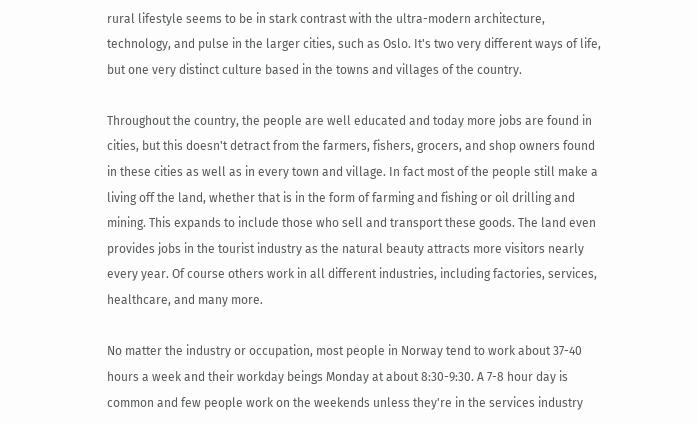rural lifestyle seems to be in stark contrast with the ultra-modern architecture, technology, and pulse in the larger cities, such as Oslo. It's two very different ways of life, but one very distinct culture based in the towns and villages of the country.

Throughout the country, the people are well educated and today more jobs are found in cities, but this doesn't detract from the farmers, fishers, grocers, and shop owners found in these cities as well as in every town and village. In fact most of the people still make a living off the land, whether that is in the form of farming and fishing or oil drilling and mining. This expands to include those who sell and transport these goods. The land even provides jobs in the tourist industry as the natural beauty attracts more visitors nearly every year. Of course others work in all different industries, including factories, services, healthcare, and many more.

No matter the industry or occupation, most people in Norway tend to work about 37-40 hours a week and their workday beings Monday at about 8:30-9:30. A 7-8 hour day is common and few people work on the weekends unless they're in the services industry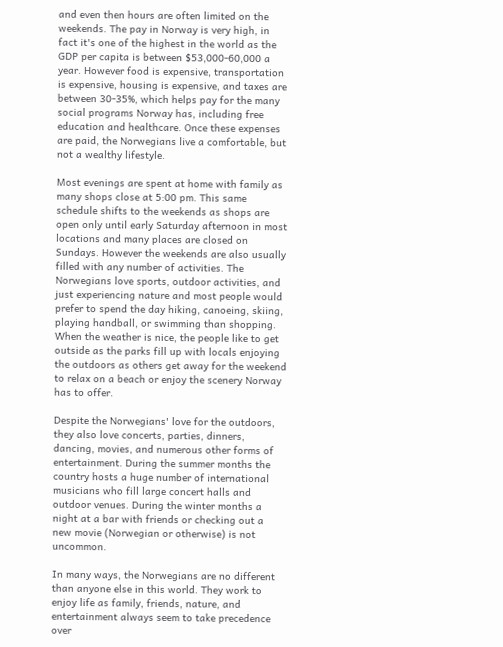and even then hours are often limited on the weekends. The pay in Norway is very high, in fact it's one of the highest in the world as the GDP per capita is between $53,000-60,000 a year. However food is expensive, transportation is expensive, housing is expensive, and taxes are between 30-35%, which helps pay for the many social programs Norway has, including free education and healthcare. Once these expenses are paid, the Norwegians live a comfortable, but not a wealthy lifestyle.

Most evenings are spent at home with family as many shops close at 5:00 pm. This same schedule shifts to the weekends as shops are open only until early Saturday afternoon in most locations and many places are closed on Sundays. However the weekends are also usually filled with any number of activities. The Norwegians love sports, outdoor activities, and just experiencing nature and most people would prefer to spend the day hiking, canoeing, skiing, playing handball, or swimming than shopping. When the weather is nice, the people like to get outside as the parks fill up with locals enjoying the outdoors as others get away for the weekend to relax on a beach or enjoy the scenery Norway has to offer.

Despite the Norwegians' love for the outdoors, they also love concerts, parties, dinners, dancing, movies, and numerous other forms of entertainment. During the summer months the country hosts a huge number of international musicians who fill large concert halls and outdoor venues. During the winter months a night at a bar with friends or checking out a new movie (Norwegian or otherwise) is not uncommon.

In many ways, the Norwegians are no different than anyone else in this world. They work to enjoy life as family, friends, nature, and entertainment always seem to take precedence over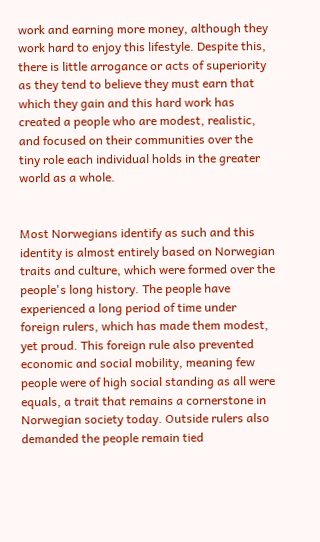work and earning more money, although they work hard to enjoy this lifestyle. Despite this, there is little arrogance or acts of superiority as they tend to believe they must earn that which they gain and this hard work has created a people who are modest, realistic, and focused on their communities over the tiny role each individual holds in the greater world as a whole.


Most Norwegians identify as such and this identity is almost entirely based on Norwegian traits and culture, which were formed over the people's long history. The people have experienced a long period of time under foreign rulers, which has made them modest, yet proud. This foreign rule also prevented economic and social mobility, meaning few people were of high social standing as all were equals, a trait that remains a cornerstone in Norwegian society today. Outside rulers also demanded the people remain tied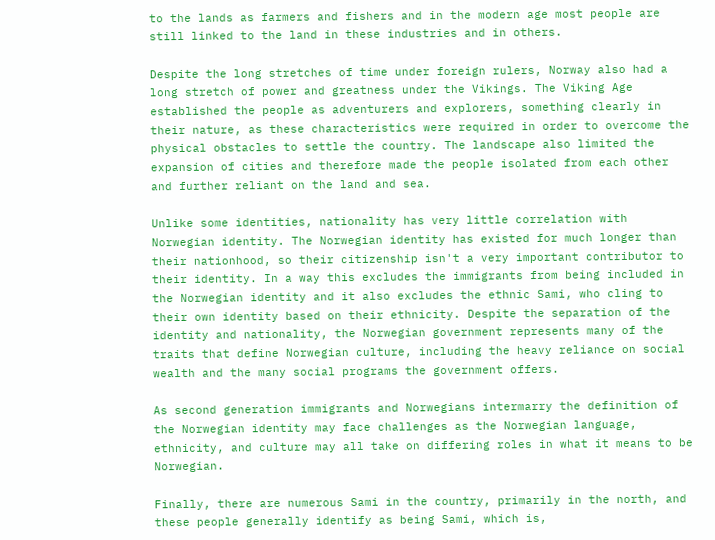to the lands as farmers and fishers and in the modern age most people are still linked to the land in these industries and in others.

Despite the long stretches of time under foreign rulers, Norway also had a long stretch of power and greatness under the Vikings. The Viking Age established the people as adventurers and explorers, something clearly in their nature, as these characteristics were required in order to overcome the physical obstacles to settle the country. The landscape also limited the expansion of cities and therefore made the people isolated from each other and further reliant on the land and sea.

Unlike some identities, nationality has very little correlation with Norwegian identity. The Norwegian identity has existed for much longer than their nationhood, so their citizenship isn't a very important contributor to their identity. In a way this excludes the immigrants from being included in the Norwegian identity and it also excludes the ethnic Sami, who cling to their own identity based on their ethnicity. Despite the separation of the identity and nationality, the Norwegian government represents many of the traits that define Norwegian culture, including the heavy reliance on social wealth and the many social programs the government offers.

As second generation immigrants and Norwegians intermarry the definition of the Norwegian identity may face challenges as the Norwegian language, ethnicity, and culture may all take on differing roles in what it means to be Norwegian.

Finally, there are numerous Sami in the country, primarily in the north, and these people generally identify as being Sami, which is,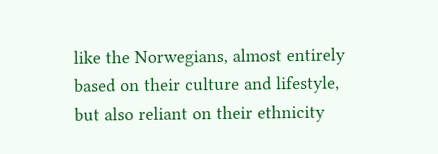like the Norwegians, almost entirely based on their culture and lifestyle, but also reliant on their ethnicity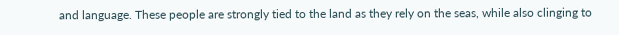and language. These people are strongly tied to the land as they rely on the seas, while also clinging to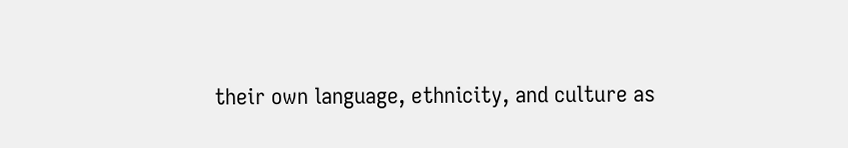their own language, ethnicity, and culture as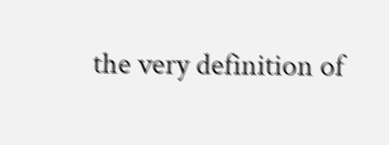the very definition of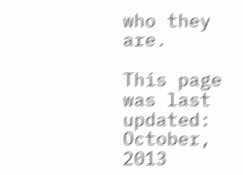who they are.

This page was last updated: October, 2013